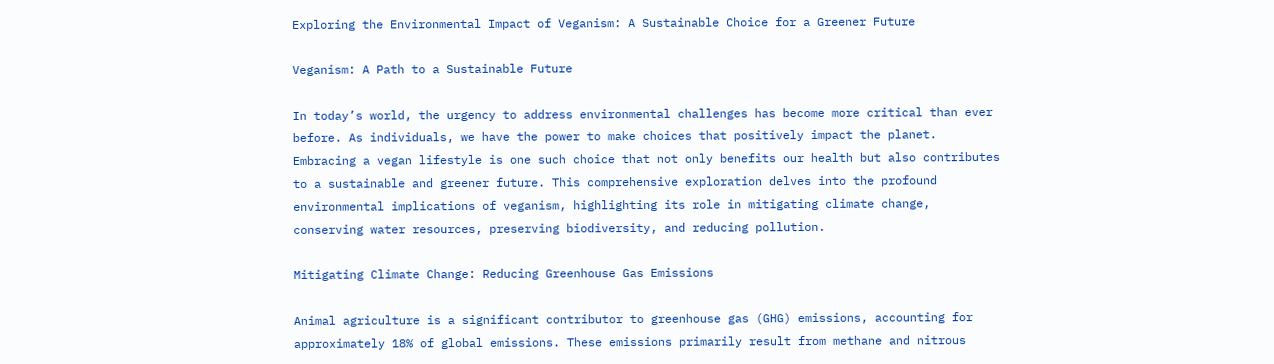Exploring the Environmental Impact of Veganism: A Sustainable Choice for a Greener Future

Veganism: A Path to a Sustainable Future

In today’s world, the urgency to address environmental challenges has become more critical than ever before. As individuals, we have the power to make choices that positively impact the planet. Embracing a vegan lifestyle is one such choice that not only benefits our health but also contributes to a sustainable and greener future. This comprehensive exploration delves into the profound environmental implications of veganism, highlighting its role in mitigating climate change, conserving water resources, preserving biodiversity, and reducing pollution.

Mitigating Climate Change: Reducing Greenhouse Gas Emissions

Animal agriculture is a significant contributor to greenhouse gas (GHG) emissions, accounting for approximately 18% of global emissions. These emissions primarily result from methane and nitrous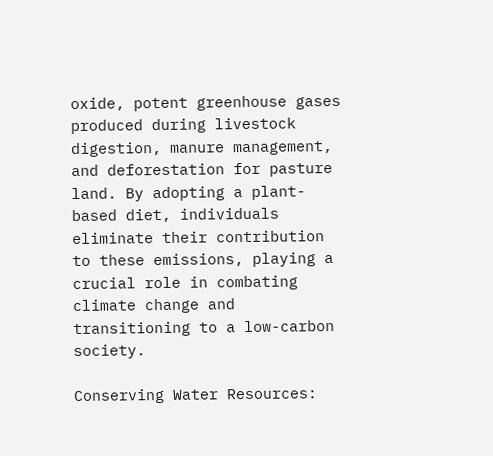oxide, potent greenhouse gases produced during livestock digestion, manure management, and deforestation for pasture land. By adopting a plant-based diet, individuals eliminate their contribution to these emissions, playing a crucial role in combating climate change and transitioning to a low-carbon society.

Conserving Water Resources: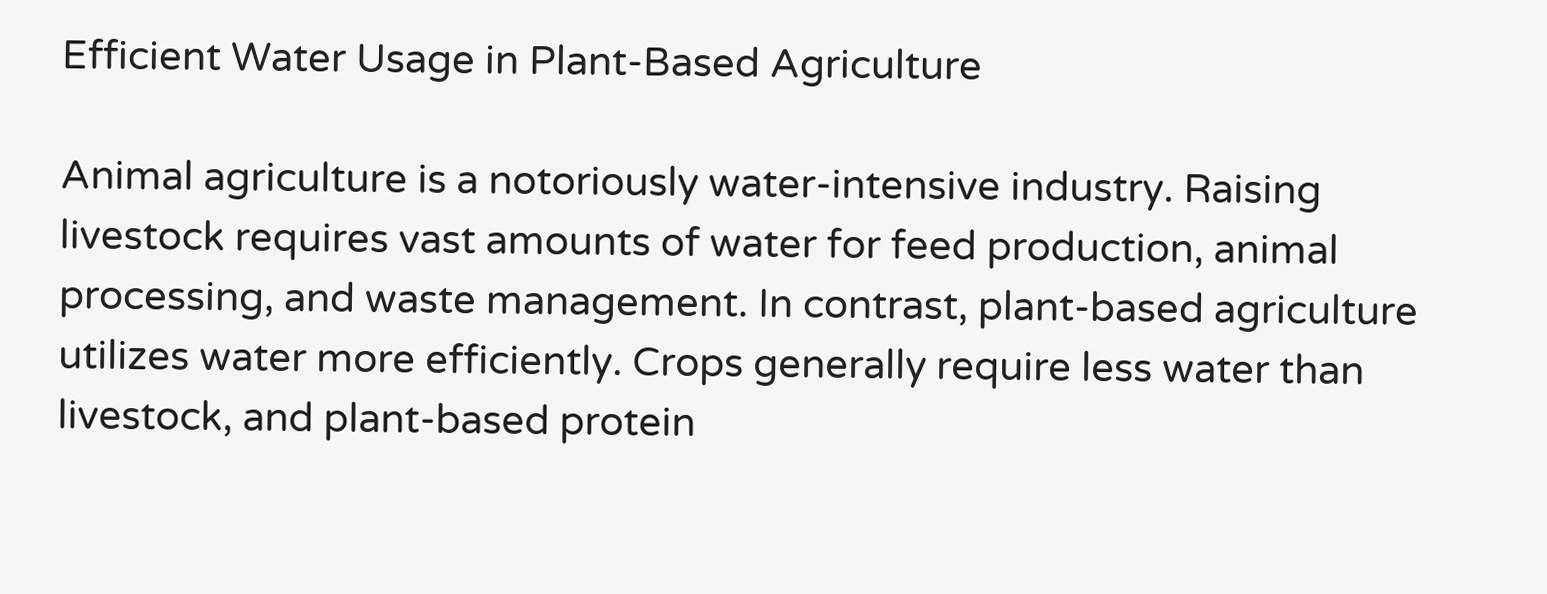Efficient Water Usage in Plant-Based Agriculture

Animal agriculture is a notoriously water-intensive industry. Raising livestock requires vast amounts of water for feed production, animal processing, and waste management. In contrast, plant-based agriculture utilizes water more efficiently. Crops generally require less water than livestock, and plant-based protein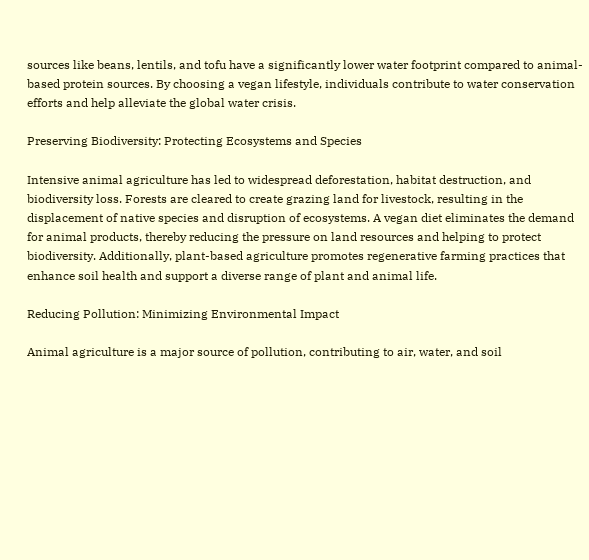sources like beans, lentils, and tofu have a significantly lower water footprint compared to animal-based protein sources. By choosing a vegan lifestyle, individuals contribute to water conservation efforts and help alleviate the global water crisis.

Preserving Biodiversity: Protecting Ecosystems and Species

Intensive animal agriculture has led to widespread deforestation, habitat destruction, and biodiversity loss. Forests are cleared to create grazing land for livestock, resulting in the displacement of native species and disruption of ecosystems. A vegan diet eliminates the demand for animal products, thereby reducing the pressure on land resources and helping to protect biodiversity. Additionally, plant-based agriculture promotes regenerative farming practices that enhance soil health and support a diverse range of plant and animal life.

Reducing Pollution: Minimizing Environmental Impact

Animal agriculture is a major source of pollution, contributing to air, water, and soil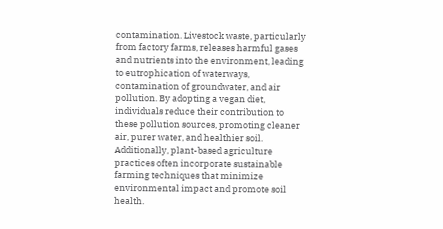contamination. Livestock waste, particularly from factory farms, releases harmful gases and nutrients into the environment, leading to eutrophication of waterways, contamination of groundwater, and air pollution. By adopting a vegan diet, individuals reduce their contribution to these pollution sources, promoting cleaner air, purer water, and healthier soil. Additionally, plant-based agriculture practices often incorporate sustainable farming techniques that minimize environmental impact and promote soil health.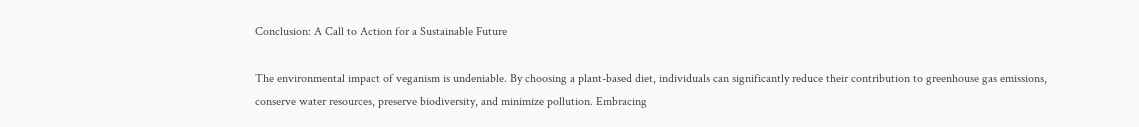Conclusion: A Call to Action for a Sustainable Future

The environmental impact of veganism is undeniable. By choosing a plant-based diet, individuals can significantly reduce their contribution to greenhouse gas emissions, conserve water resources, preserve biodiversity, and minimize pollution. Embracing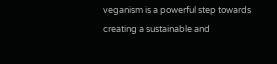veganism is a powerful step towards creating a sustainable and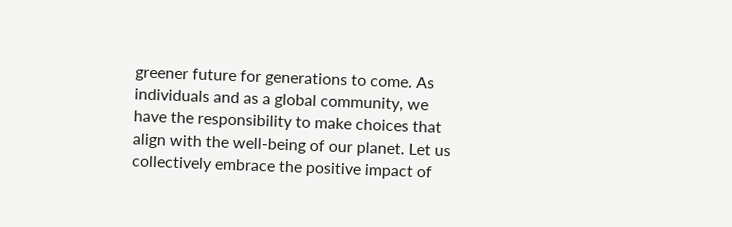greener future for generations to come. As individuals and as a global community, we have the responsibility to make choices that align with the well-being of our planet. Let us collectively embrace the positive impact of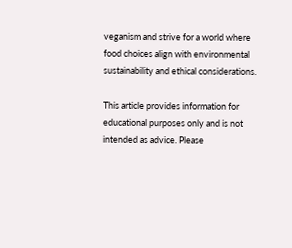veganism and strive for a world where food choices align with environmental sustainability and ethical considerations.

This article provides information for educational purposes only and is not intended as advice. Please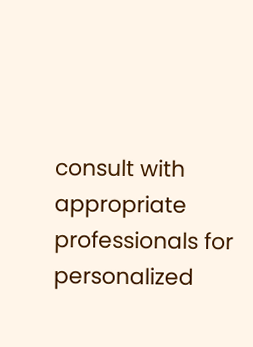consult with appropriate professionals for personalized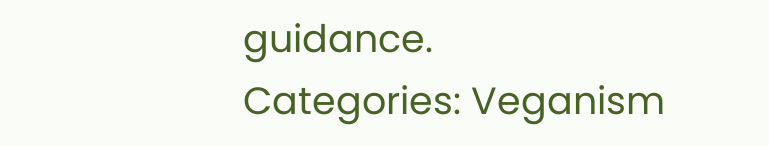guidance.
Categories: Veganism